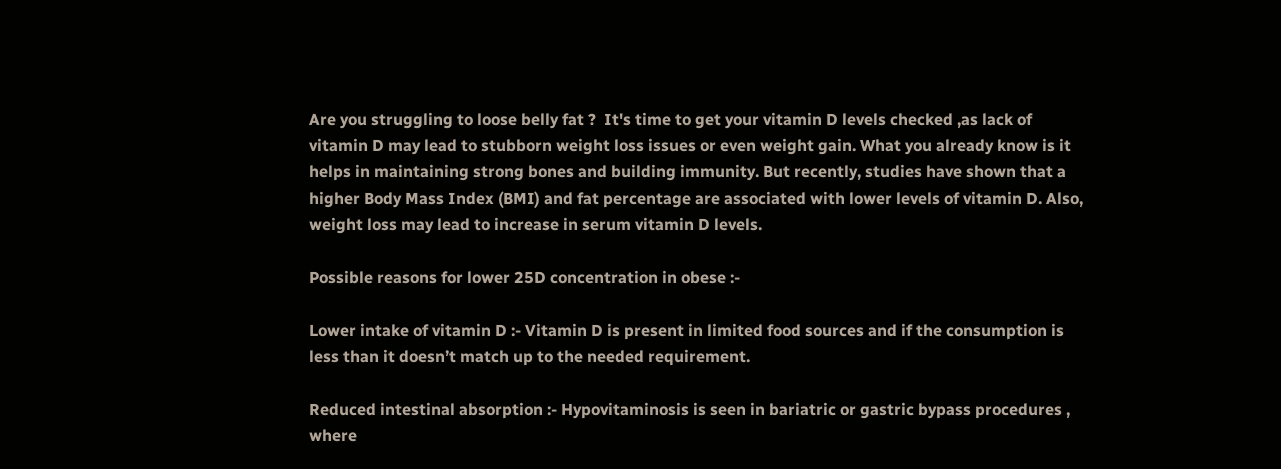Are you struggling to loose belly fat ?  It's time to get your vitamin D levels checked ,as lack of vitamin D may lead to stubborn weight loss issues or even weight gain. What you already know is it helps in maintaining strong bones and building immunity. But recently, studies have shown that a higher Body Mass Index (BMI) and fat percentage are associated with lower levels of vitamin D. Also, weight loss may lead to increase in serum vitamin D levels.

Possible reasons for lower 25D concentration in obese :-

Lower intake of vitamin D :- Vitamin D is present in limited food sources and if the consumption is less than it doesn’t match up to the needed requirement.

Reduced intestinal absorption :- Hypovitaminosis is seen in bariatric or gastric bypass procedures , where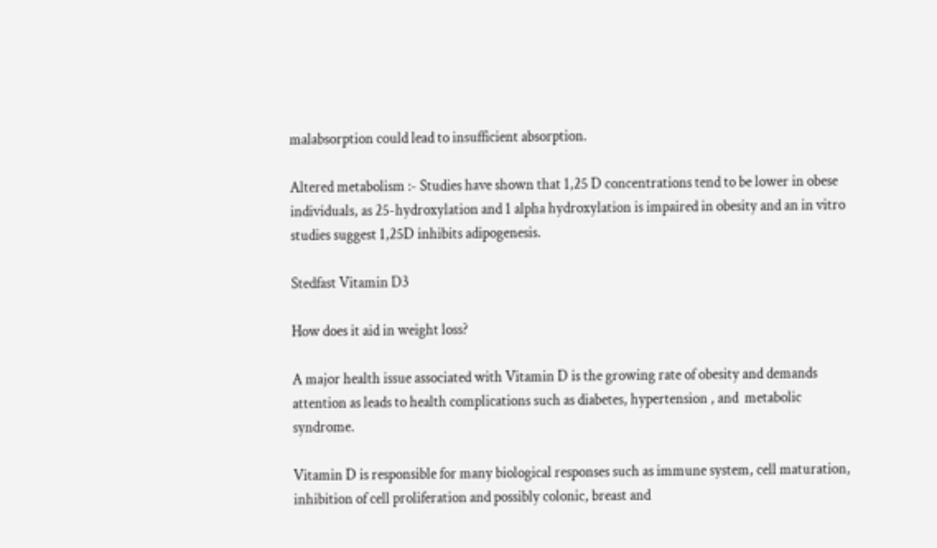malabsorption could lead to insufficient absorption.

Altered metabolism :- Studies have shown that 1,25 D concentrations tend to be lower in obese individuals, as 25-hydroxylation and 1 alpha hydroxylation is impaired in obesity and an in vitro studies suggest 1,25D inhibits adipogenesis.

Stedfast Vitamin D3

How does it aid in weight loss?

A major health issue associated with Vitamin D is the growing rate of obesity and demands attention as leads to health complications such as diabetes, hypertension , and  metabolic syndrome.

Vitamin D is responsible for many biological responses such as immune system, cell maturation, inhibition of cell proliferation and possibly colonic, breast and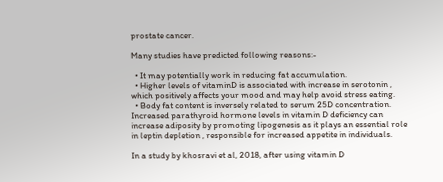prostate cancer.

Many studies have predicted following reasons:-

  • It may potentially work in reducing fat accumulation.
  • Higher levels of vitaminD is associated with increase in serotonin , which positively affects your mood and may help avoid stress eating.
  • Body fat content is inversely related to serum 25D concentration. Increased parathyroid hormone levels in vitamin D deficiency can increase adiposity by promoting lipogenesis as it plays an essential role in leptin depletion , responsible for increased appetite in individuals.

In a study by khosravi et al, 2018, after using vitamin D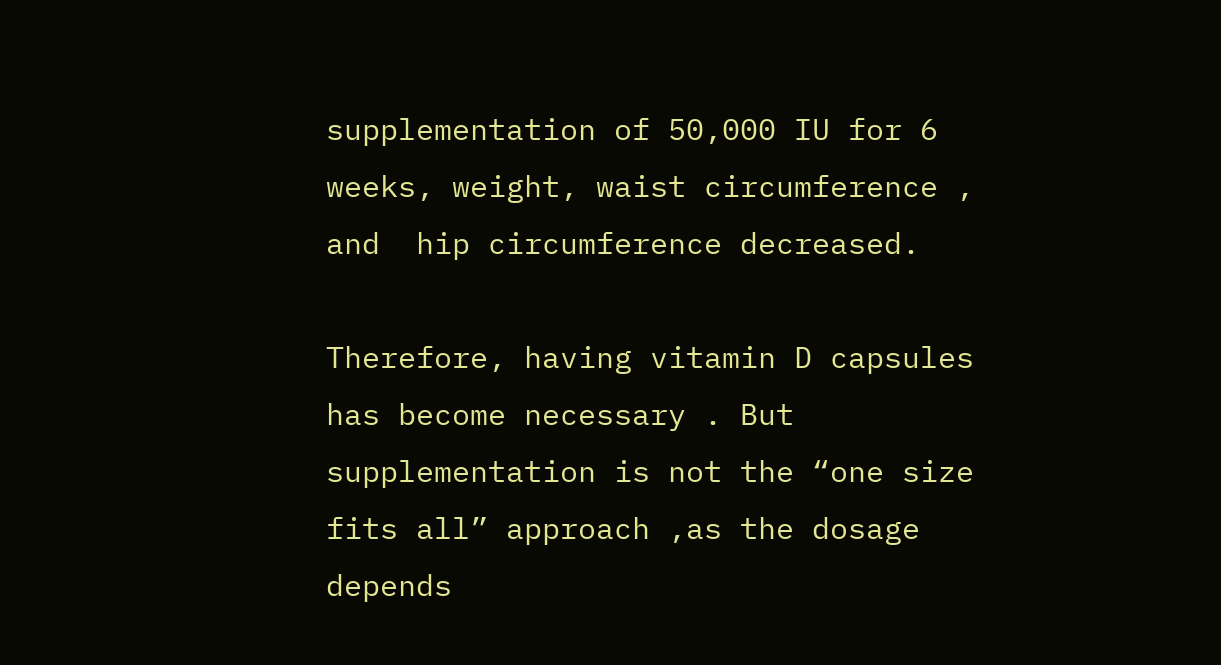supplementation of 50,000 IU for 6 weeks, weight, waist circumference , and  hip circumference decreased.

Therefore, having vitamin D capsules has become necessary . But supplementation is not the “one size fits all” approach ,as the dosage depends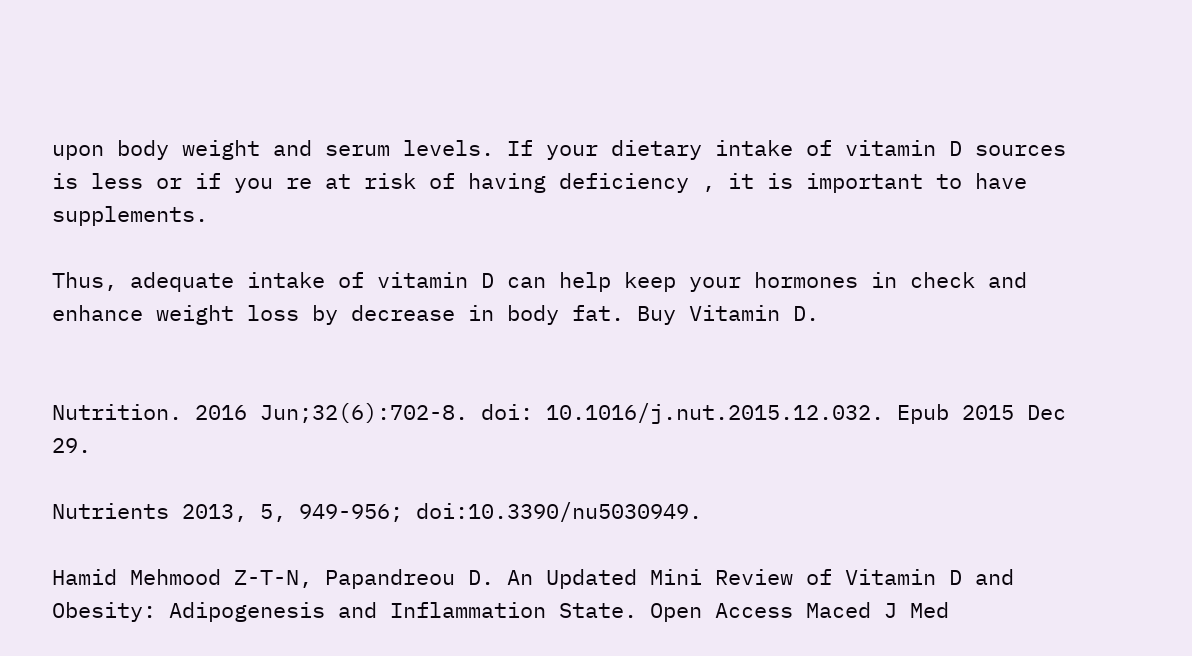upon body weight and serum levels. If your dietary intake of vitamin D sources is less or if you re at risk of having deficiency , it is important to have supplements.

Thus, adequate intake of vitamin D can help keep your hormones in check and enhance weight loss by decrease in body fat. Buy Vitamin D.


Nutrition. 2016 Jun;32(6):702-8. doi: 10.1016/j.nut.2015.12.032. Epub 2015 Dec 29.

Nutrients 2013, 5, 949-956; doi:10.3390/nu5030949.

Hamid Mehmood Z-T-N, Papandreou D. An Updated Mini Review of Vitamin D and Obesity: Adipogenesis and Inflammation State. Open Access Maced J Med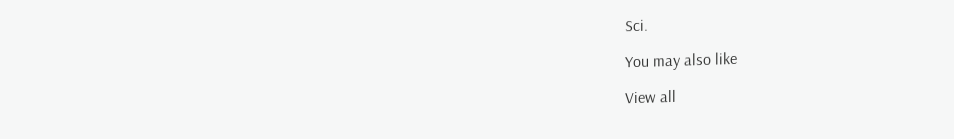Sci.

You may also like

View all